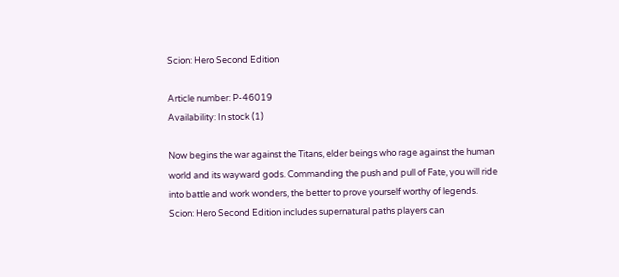Scion: Hero Second Edition

Article number: P-46019
Availability: In stock (1)

Now begins the war against the Titans, elder beings who rage against the human world and its wayward gods. Commanding the push and pull of Fate, you will ride into battle and work wonders, the better to prove yourself worthy of legends. Scion: Hero Second Edition includes supernatural paths players can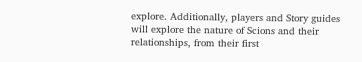explore. Additionally, players and Story guides will explore the nature of Scions and their relationships, from their first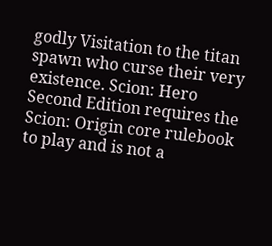godly Visitation to the titan spawn who curse their very existence. Scion: Hero Second Edition requires the Scion: Origin core rulebook to play and is not a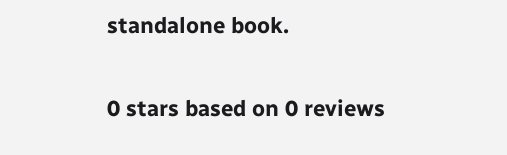standalone book.

0 stars based on 0 reviews